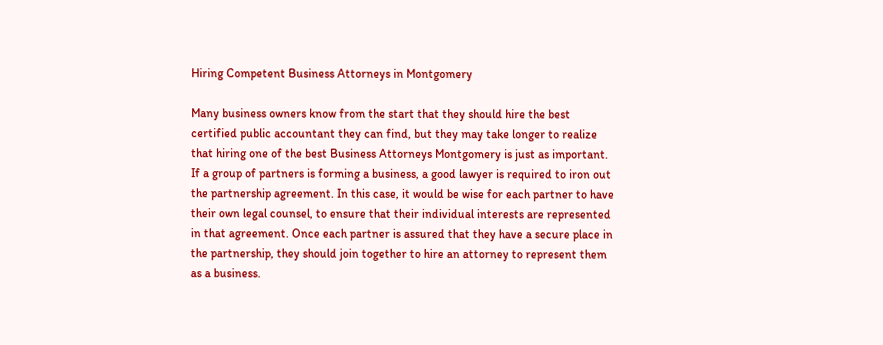Hiring Competent Business Attorneys in Montgomery

Many business owners know from the start that they should hire the best certified public accountant they can find, but they may take longer to realize that hiring one of the best Business Attorneys Montgomery is just as important. If a group of partners is forming a business, a good lawyer is required to iron out the partnership agreement. In this case, it would be wise for each partner to have their own legal counsel, to ensure that their individual interests are represented in that agreement. Once each partner is assured that they have a secure place in the partnership, they should join together to hire an attorney to represent them as a business.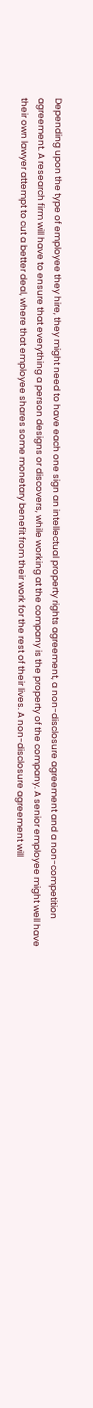Depending upon the type of employee they hire, they might need to have each one sign an intellectual property rights agreement, a non-disclosure agreement and a non-competition agreement. A research firm will have to ensure that everything a person designs or discovers, while working at the company is the property of the company. A senior employee might well have their own lawyer attempt to cut a better deal, where that employee shares some monetary benefit from their work for the rest of their lives. A non-disclosure agreement will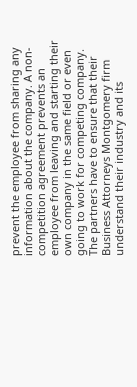prevent the employee from sharing any information about the company. A non-competition agreement prevents an employee from leaving and starting their own company in the same field or even going to work for competing company. The partners have to ensure that their Business Attorneys Montgomery firm understand their industry and its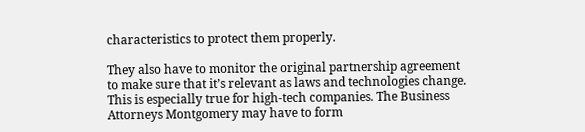characteristics to protect them properly.

They also have to monitor the original partnership agreement to make sure that it’s relevant as laws and technologies change. This is especially true for high-tech companies. The Business Attorneys Montgomery may have to form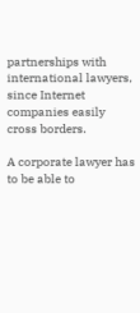partnerships with international lawyers, since Internet companies easily cross borders.

A corporate lawyer has to be able to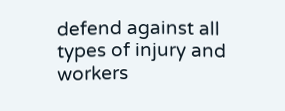defend against all types of injury and workers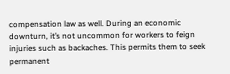compensation law as well. During an economic downturn, it’s not uncommon for workers to feign injuries such as backaches. This permits them to seek permanent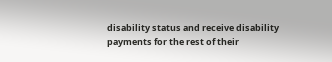disability status and receive disability payments for the rest of their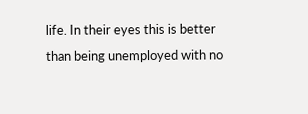life. In their eyes this is better than being unemployed with no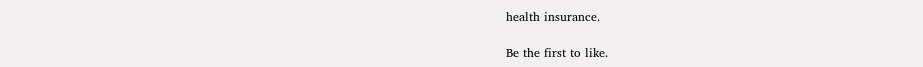health insurance.

Be the first to like.